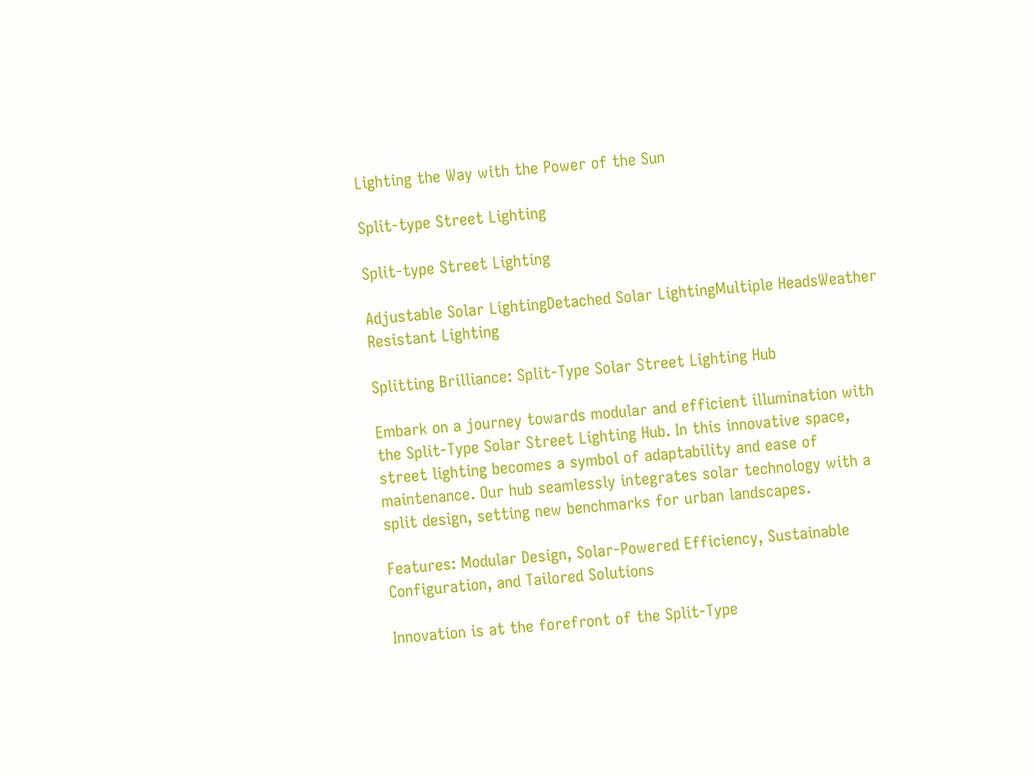Lighting the Way with the Power of the Sun

Split-type Street Lighting

Split-type Street Lighting

Adjustable Solar LightingDetached Solar LightingMultiple HeadsWeather Resistant Lighting

Splitting Brilliance: Split-Type Solar Street Lighting Hub

Embark on a journey towards modular and efficient illumination with the Split-Type Solar Street Lighting Hub. In this innovative space, street lighting becomes a symbol of adaptability and ease of maintenance. Our hub seamlessly integrates solar technology with a split design, setting new benchmarks for urban landscapes.

Features: Modular Design, Solar-Powered Efficiency, Sustainable Configuration, and Tailored Solutions

Innovation is at the forefront of the Split-Type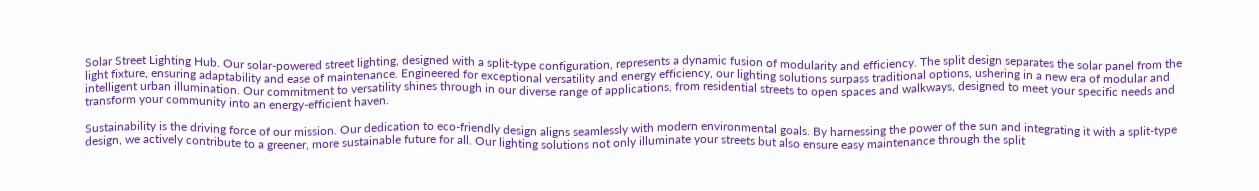Solar Street Lighting Hub. Our solar-powered street lighting, designed with a split-type configuration, represents a dynamic fusion of modularity and efficiency. The split design separates the solar panel from the light fixture, ensuring adaptability and ease of maintenance. Engineered for exceptional versatility and energy efficiency, our lighting solutions surpass traditional options, ushering in a new era of modular and intelligent urban illumination. Our commitment to versatility shines through in our diverse range of applications, from residential streets to open spaces and walkways, designed to meet your specific needs and transform your community into an energy-efficient haven.

Sustainability is the driving force of our mission. Our dedication to eco-friendly design aligns seamlessly with modern environmental goals. By harnessing the power of the sun and integrating it with a split-type design, we actively contribute to a greener, more sustainable future for all. Our lighting solutions not only illuminate your streets but also ensure easy maintenance through the split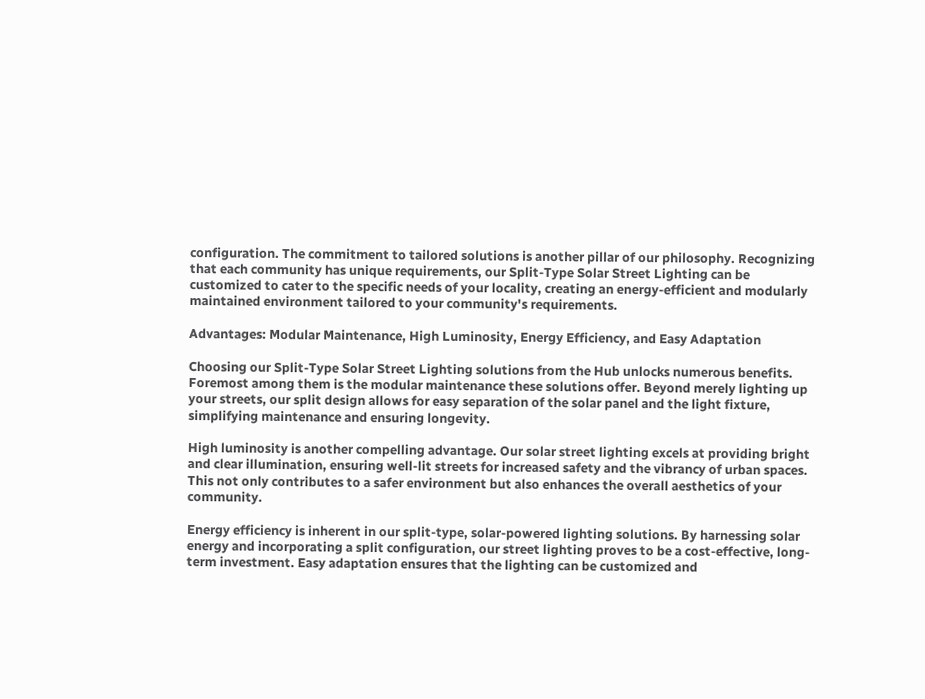configuration. The commitment to tailored solutions is another pillar of our philosophy. Recognizing that each community has unique requirements, our Split-Type Solar Street Lighting can be customized to cater to the specific needs of your locality, creating an energy-efficient and modularly maintained environment tailored to your community's requirements.

Advantages: Modular Maintenance, High Luminosity, Energy Efficiency, and Easy Adaptation

Choosing our Split-Type Solar Street Lighting solutions from the Hub unlocks numerous benefits. Foremost among them is the modular maintenance these solutions offer. Beyond merely lighting up your streets, our split design allows for easy separation of the solar panel and the light fixture, simplifying maintenance and ensuring longevity.

High luminosity is another compelling advantage. Our solar street lighting excels at providing bright and clear illumination, ensuring well-lit streets for increased safety and the vibrancy of urban spaces. This not only contributes to a safer environment but also enhances the overall aesthetics of your community.

Energy efficiency is inherent in our split-type, solar-powered lighting solutions. By harnessing solar energy and incorporating a split configuration, our street lighting proves to be a cost-effective, long-term investment. Easy adaptation ensures that the lighting can be customized and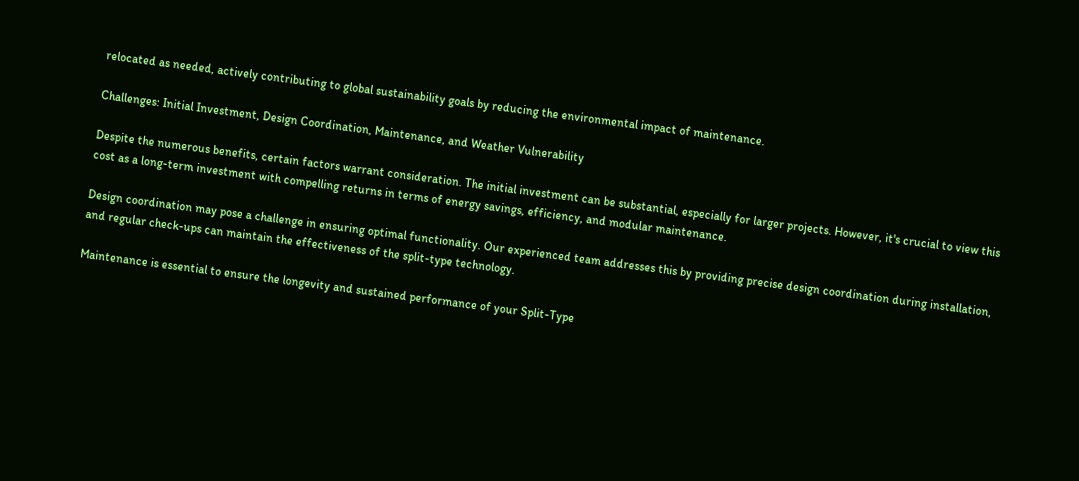relocated as needed, actively contributing to global sustainability goals by reducing the environmental impact of maintenance.

Challenges: Initial Investment, Design Coordination, Maintenance, and Weather Vulnerability

Despite the numerous benefits, certain factors warrant consideration. The initial investment can be substantial, especially for larger projects. However, it's crucial to view this cost as a long-term investment with compelling returns in terms of energy savings, efficiency, and modular maintenance.

Design coordination may pose a challenge in ensuring optimal functionality. Our experienced team addresses this by providing precise design coordination during installation, and regular check-ups can maintain the effectiveness of the split-type technology.

Maintenance is essential to ensure the longevity and sustained performance of your Split-Type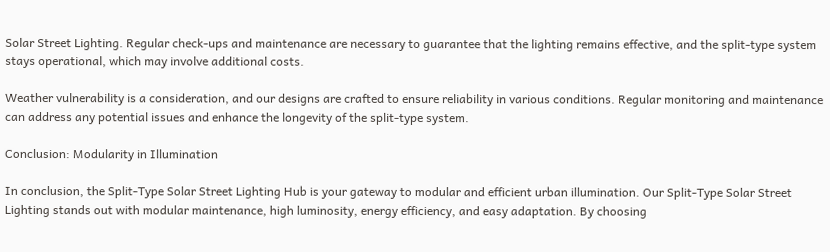Solar Street Lighting. Regular check-ups and maintenance are necessary to guarantee that the lighting remains effective, and the split-type system stays operational, which may involve additional costs.

Weather vulnerability is a consideration, and our designs are crafted to ensure reliability in various conditions. Regular monitoring and maintenance can address any potential issues and enhance the longevity of the split-type system.

Conclusion: Modularity in Illumination

In conclusion, the Split-Type Solar Street Lighting Hub is your gateway to modular and efficient urban illumination. Our Split-Type Solar Street Lighting stands out with modular maintenance, high luminosity, energy efficiency, and easy adaptation. By choosing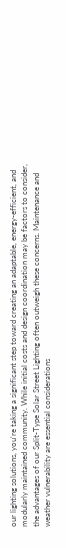our lighting solutions, you're taking a significant step toward creating an adaptable, energy-efficient, and modularly maintained community. While initial costs and design coordination may be factors to consider, the advantages of our Split-Type Solar Street Lighting often outweigh these concerns. Maintenance and weather vulnerability are essential considerations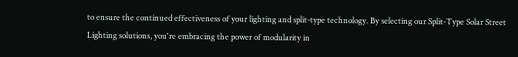to ensure the continued effectiveness of your lighting and split-type technology. By selecting our Split-Type Solar Street Lighting solutions, you're embracing the power of modularity in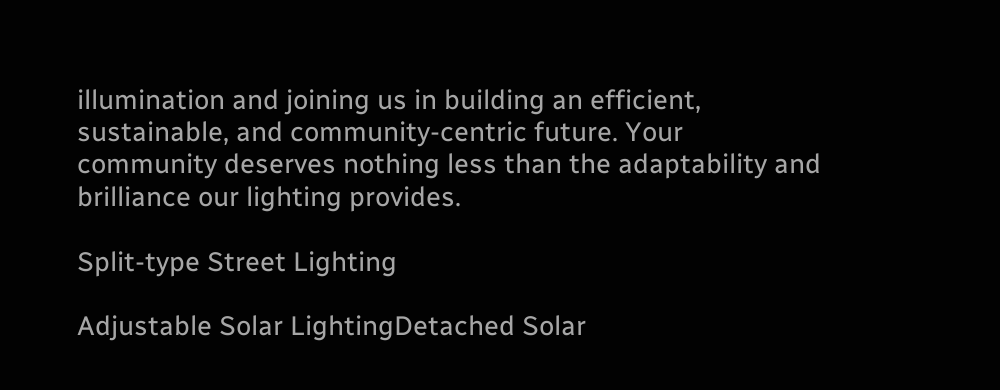illumination and joining us in building an efficient, sustainable, and community-centric future. Your community deserves nothing less than the adaptability and brilliance our lighting provides.

Split-type Street Lighting

Adjustable Solar LightingDetached Solar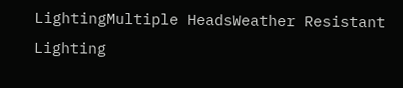LightingMultiple HeadsWeather Resistant Lighting